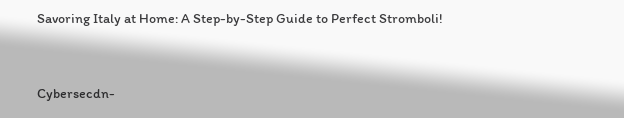Savoring Italy at Home: A Step-by-Step Guide to Perfect Stromboli!


Cybersecdn-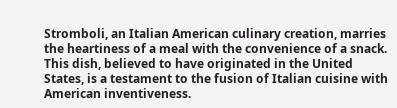Stromboli, an Italian American culinary creation, marries the heartiness of a meal with the convenience of a snack. This dish, believed to have originated in the United States, is a testament to the fusion of Italian cuisine with American inventiveness.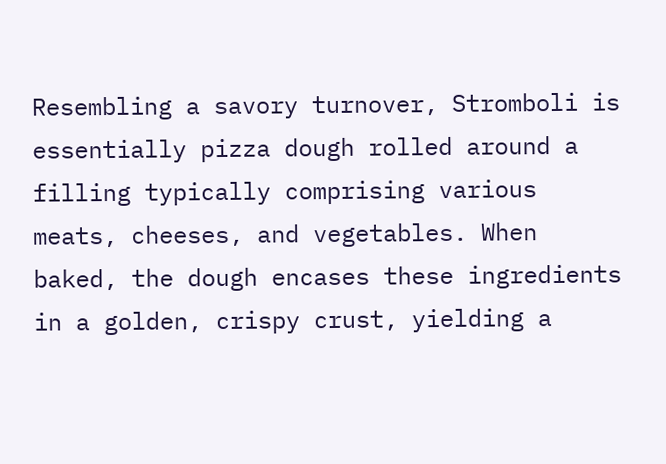Resembling a savory turnover, Stromboli is essentially pizza dough rolled around a filling typically comprising various meats, cheeses, and vegetables. When baked, the dough encases these ingredients in a golden, crispy crust, yielding a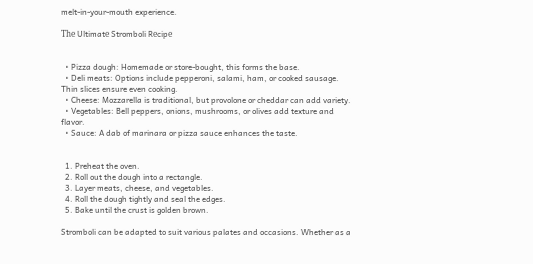melt-in-your-mouth experience.

Thе Ultimatе Stromboli Rеcipе


  • Pizza dough: Homemade or store-bought, this forms the base.
  • Deli meats: Options include pepperoni, salami, ham, or cooked sausage. Thin slices ensure even cooking.
  • Cheese: Mozzarella is traditional, but provolone or cheddar can add variety.
  • Vegetables: Bell peppers, onions, mushrooms, or olives add texture and flavor.
  • Sauce: A dab of marinara or pizza sauce enhances the taste.


  1. Preheat the oven.
  2. Roll out the dough into a rectangle.
  3. Layer meats, cheese, and vegetables.
  4. Roll the dough tightly and seal the edges.
  5. Bake until the crust is golden brown.

Stromboli can be adapted to suit various palates and occasions. Whether as a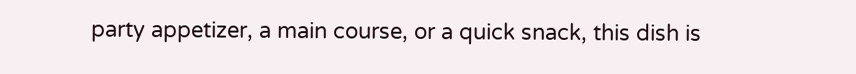party appetizer, a main course, or a quick snack, this dish is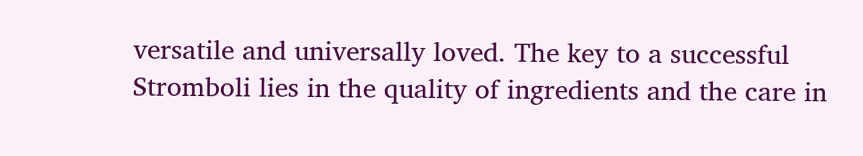versatile and universally loved. The key to a successful Stromboli lies in the quality of ingredients and the care in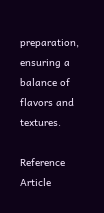preparation, ensuring a balance of flavors and textures.

Reference Article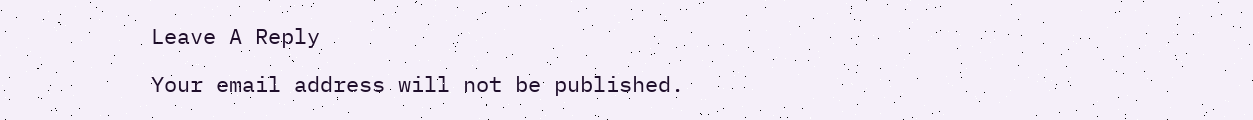Leave A Reply

Your email address will not be published.